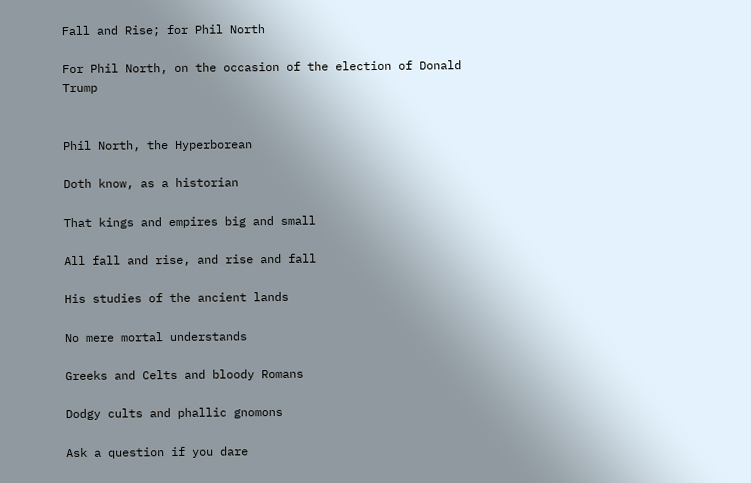Fall and Rise; for Phil North

For Phil North, on the occasion of the election of Donald Trump


Phil North, the Hyperborean

Doth know, as a historian

That kings and empires big and small

All fall and rise, and rise and fall

His studies of the ancient lands

No mere mortal understands

Greeks and Celts and bloody Romans

Dodgy cults and phallic gnomons

Ask a question if you dare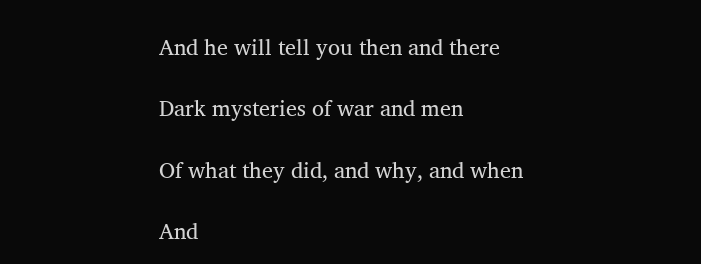And he will tell you then and there

Dark mysteries of war and men

Of what they did, and why, and when

And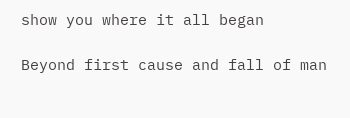show you where it all began

Beyond first cause and fall of man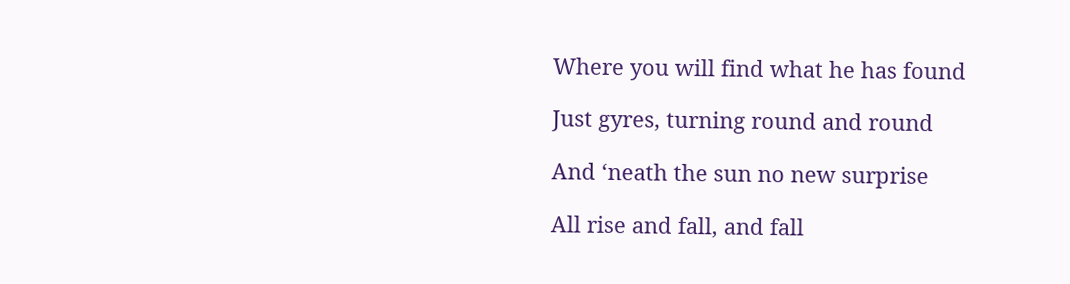Where you will find what he has found

Just gyres, turning round and round

And ‘neath the sun no new surprise

All rise and fall, and fall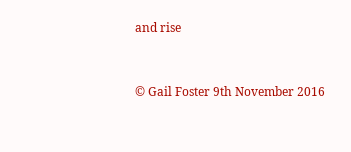and rise


© Gail Foster 9th November 2016